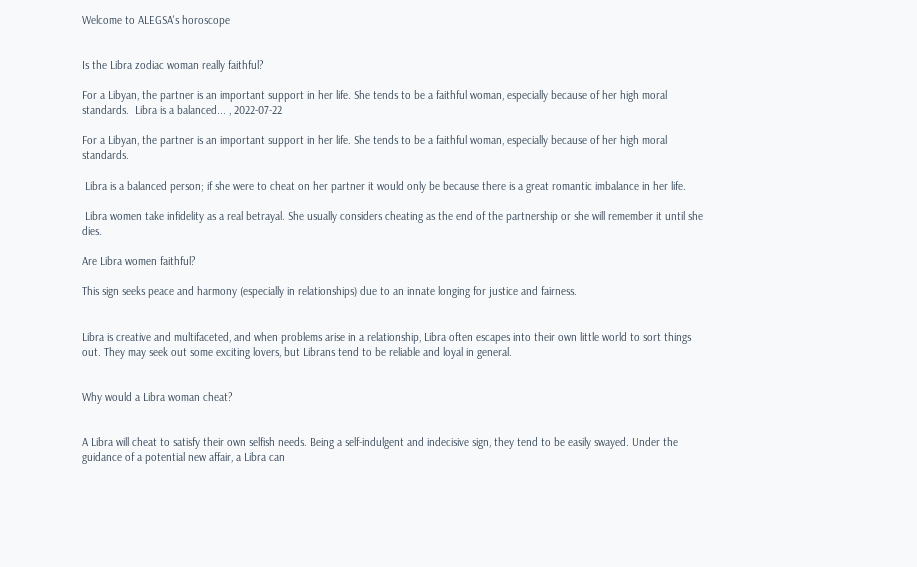Welcome to ALEGSA's horoscope


Is the Libra zodiac woman really faithful?

For a Libyan, the partner is an important support in her life. She tends to be a faithful woman, especially because of her high moral standards.  Libra is a balanced... , 2022-07-22

For a Libyan, the partner is an important support in her life. She tends to be a faithful woman, especially because of her high moral standards.

 Libra is a balanced person; if she were to cheat on her partner it would only be because there is a great romantic imbalance in her life.

 Libra women take infidelity as a real betrayal. She usually considers cheating as the end of the partnership or she will remember it until she dies.

Are Libra women faithful?

This sign seeks peace and harmony (especially in relationships) due to an innate longing for justice and fairness.


Libra is creative and multifaceted, and when problems arise in a relationship, Libra often escapes into their own little world to sort things out. They may seek out some exciting lovers, but Librans tend to be reliable and loyal in general.


Why would a Libra woman cheat?


A Libra will cheat to satisfy their own selfish needs. Being a self-indulgent and indecisive sign, they tend to be easily swayed. Under the guidance of a potential new affair, a Libra can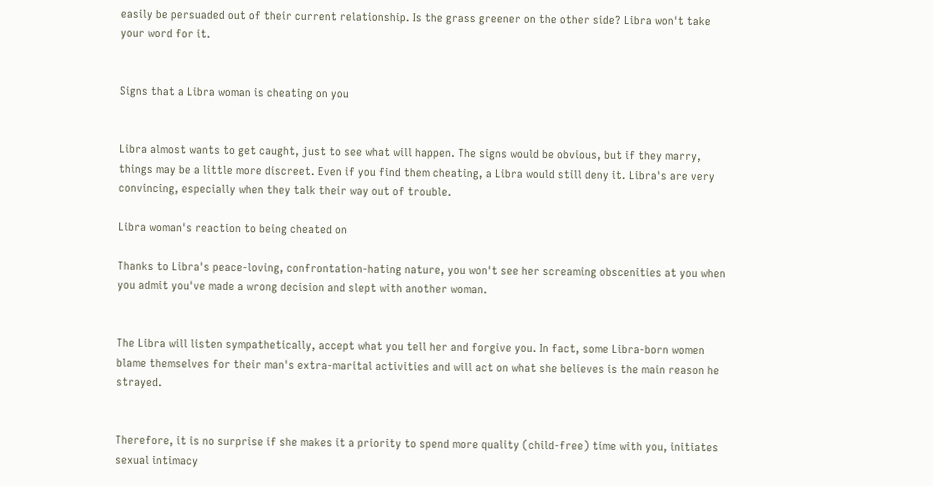easily be persuaded out of their current relationship. Is the grass greener on the other side? Libra won't take your word for it.


Signs that a Libra woman is cheating on you


Libra almost wants to get caught, just to see what will happen. The signs would be obvious, but if they marry, things may be a little more discreet. Even if you find them cheating, a Libra would still deny it. Libra's are very convincing, especially when they talk their way out of trouble.

Libra woman's reaction to being cheated on

Thanks to Libra's peace-loving, confrontation-hating nature, you won't see her screaming obscenities at you when you admit you've made a wrong decision and slept with another woman.


The Libra will listen sympathetically, accept what you tell her and forgive you. In fact, some Libra-born women blame themselves for their man's extra-marital activities and will act on what she believes is the main reason he strayed.


Therefore, it is no surprise if she makes it a priority to spend more quality (child-free) time with you, initiates sexual intimacy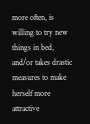more often, is willing to try new things in bed, and/or takes drastic measures to make herself more attractive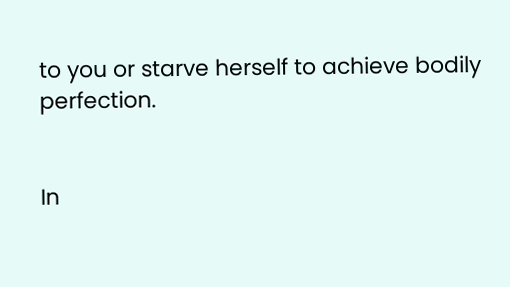to you or starve herself to achieve bodily perfection.


In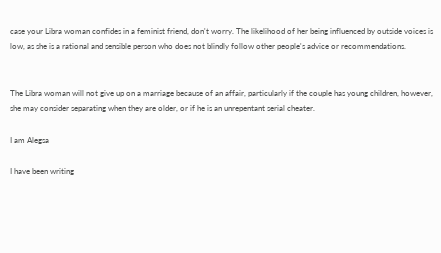case your Libra woman confides in a feminist friend, don't worry. The likelihood of her being influenced by outside voices is low, as she is a rational and sensible person who does not blindly follow other people's advice or recommendations.


The Libra woman will not give up on a marriage because of an affair, particularly if the couple has young children, however, she may consider separating when they are older, or if he is an unrepentant serial cheater.

I am Alegsa

I have been writing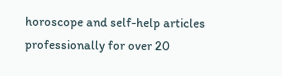horoscope and self-help articles professionally for over 20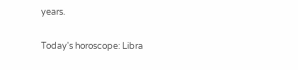years.

Today's horoscope: Libra